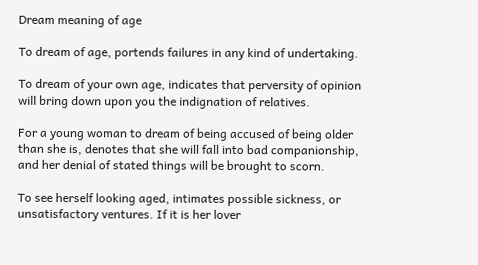Dream meaning of age

To dream of age, portends failures in any kind of undertaking.

To dream of your own age, indicates that perversity of opinion will bring down upon you the indignation of relatives.

For a young woman to dream of being accused of being older than she is, denotes that she will fall into bad companionship, and her denial of stated things will be brought to scorn.

To see herself looking aged, intimates possible sickness, or unsatisfactory ventures. If it is her lover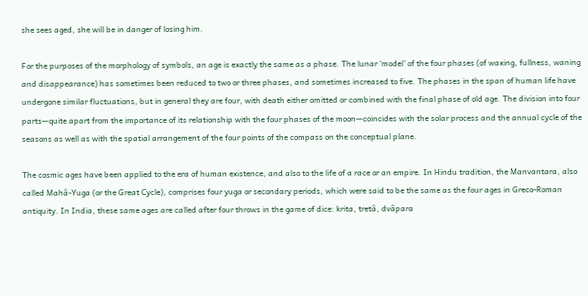she sees aged, she will be in danger of losing him.

For the purposes of the morphology of symbols, an age is exactly the same as a phase. The lunar ‘model’ of the four phases (of waxing, fullness, waning and disappearance) has sometimes been reduced to two or three phases, and sometimes increased to five. The phases in the span of human life have undergone similar fluctuations, but in general they are four, with death either omitted or combined with the final phase of old age. The division into four parts—quite apart from the importance of its relationship with the four phases of the moon—coincides with the solar process and the annual cycle of the seasons as well as with the spatial arrangement of the four points of the compass on the conceptual plane.

The cosmic ages have been applied to the era of human existence, and also to the life of a race or an empire. In Hindu tradition, the Manvantara, also called Mahâ-Yuga (or the Great Cycle), comprises four yuga or secondary periods, which were said to be the same as the four ages in Greco-Roman antiquity. In India, these same ages are called after four throws in the game of dice: krita, tretâ, dvâpara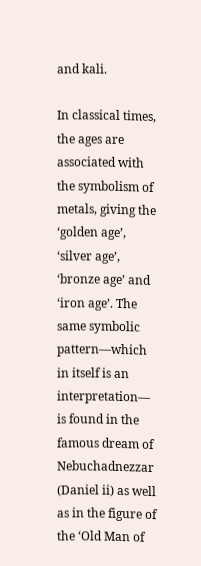and kali.

In classical times, the ages are associated with the symbolism of metals, giving the ‘golden age’, ‘silver age’, ‘bronze age’ and ‘iron age’. The same symbolic pattern—which in itself is an interpretation— is found in the famous dream of Nebuchadnezzar (Daniel ii) as well as in the figure of the ‘Old Man of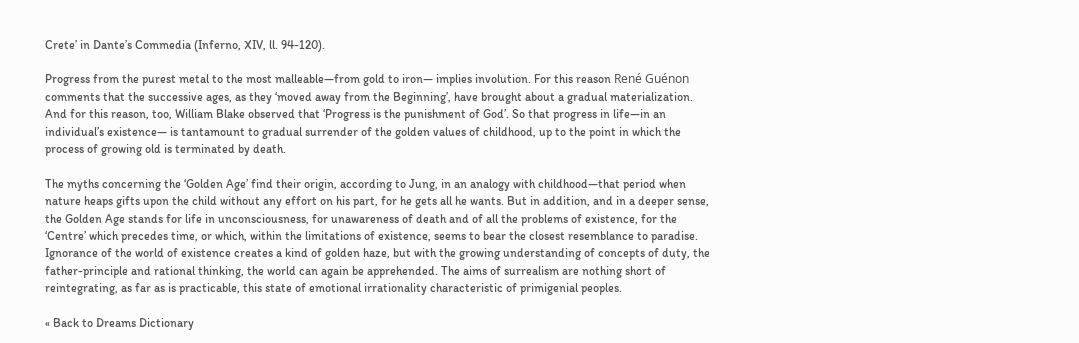Crete’ in Dante’s Commedia (Inferno, XIV, ll. 94-120).

Progress from the purest metal to the most malleable—from gold to iron— implies involution. For this reason René Guénon comments that the successive ages, as they ‘moved away from the Beginning’, have brought about a gradual materialization. And for this reason, too, William Blake observed that ‘Progress is the punishment of God’. So that progress in life—in an individual’s existence— is tantamount to gradual surrender of the golden values of childhood, up to the point in which the process of growing old is terminated by death.

The myths concerning the ‘Golden Age’ find their origin, according to Jung, in an analogy with childhood—that period when nature heaps gifts upon the child without any effort on his part, for he gets all he wants. But in addition, and in a deeper sense, the Golden Age stands for life in unconsciousness, for unawareness of death and of all the problems of existence, for the ‘Centre’ which precedes time, or which, within the limitations of existence, seems to bear the closest resemblance to paradise. Ignorance of the world of existence creates a kind of golden haze, but with the growing understanding of concepts of duty, the father-principle and rational thinking, the world can again be apprehended. The aims of surrealism are nothing short of reintegrating, as far as is practicable, this state of emotional irrationality characteristic of primigenial peoples.

« Back to Dreams Dictionary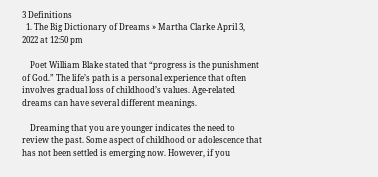3 Definitions
  1. The Big Dictionary of Dreams » Martha Clarke April 3, 2022 at 12:50 pm

    Poet William Blake stated that “progress is the punishment of God.” The life’s path is a personal experience that often involves gradual loss of childhood’s values. Age-related dreams can have several different meanings.

    Dreaming that you are younger indicates the need to review the past. Some aspect of childhood or adolescence that has not been settled is emerging now. However, if you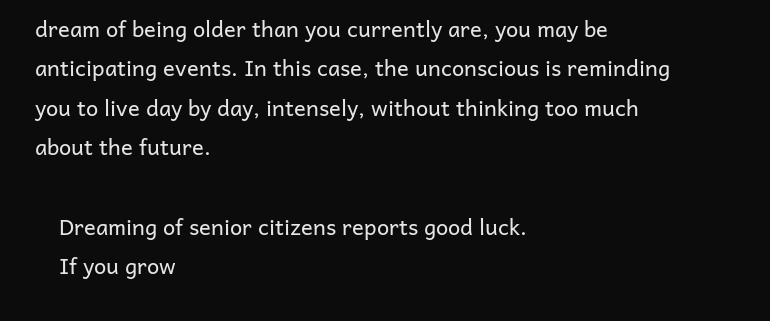dream of being older than you currently are, you may be anticipating events. In this case, the unconscious is reminding you to live day by day, intensely, without thinking too much about the future.

    Dreaming of senior citizens reports good luck.
    If you grow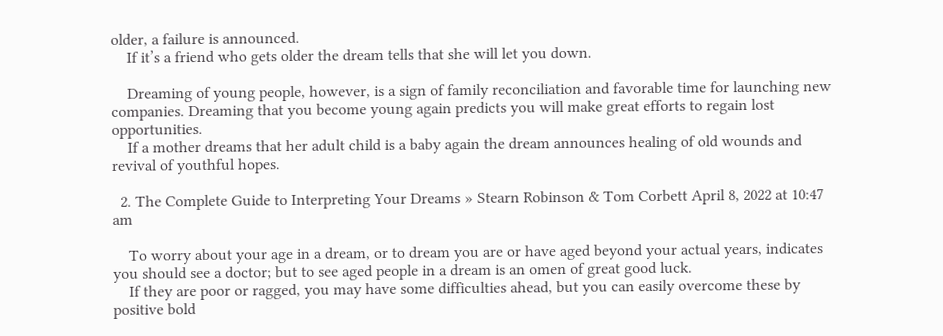older, a failure is announced.
    If it’s a friend who gets older the dream tells that she will let you down.

    Dreaming of young people, however, is a sign of family reconciliation and favorable time for launching new companies. Dreaming that you become young again predicts you will make great efforts to regain lost opportunities.
    If a mother dreams that her adult child is a baby again the dream announces healing of old wounds and revival of youthful hopes.

  2. The Complete Guide to Interpreting Your Dreams » Stearn Robinson & Tom Corbett April 8, 2022 at 10:47 am

    To worry about your age in a dream, or to dream you are or have aged beyond your actual years, indicates you should see a doctor; but to see aged people in a dream is an omen of great good luck.
    If they are poor or ragged, you may have some difficulties ahead, but you can easily overcome these by positive bold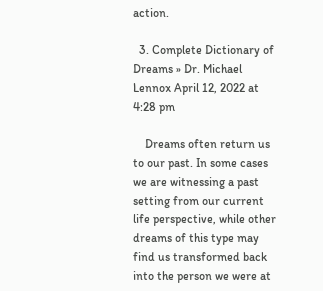action.

  3. Complete Dictionary of Dreams » Dr. Michael Lennox April 12, 2022 at 4:28 pm

    Dreams often return us to our past. In some cases we are witnessing a past setting from our current life perspective, while other dreams of this type may find us transformed back into the person we were at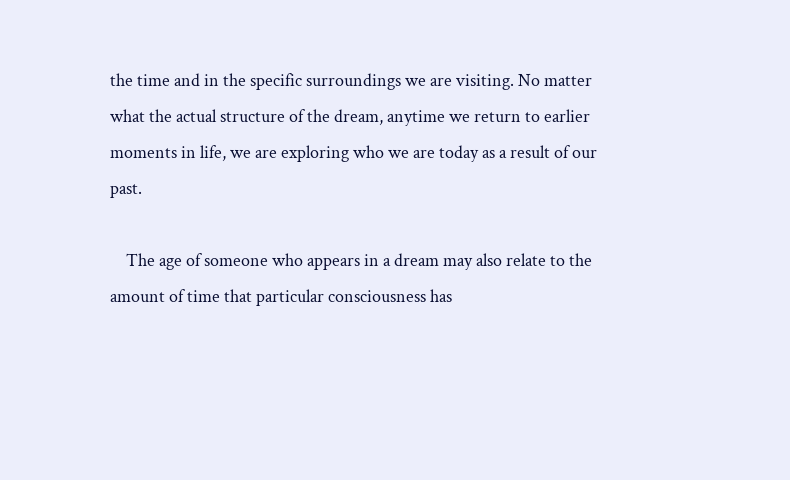the time and in the specific surroundings we are visiting. No matter what the actual structure of the dream, anytime we return to earlier moments in life, we are exploring who we are today as a result of our past.

    The age of someone who appears in a dream may also relate to the amount of time that particular consciousness has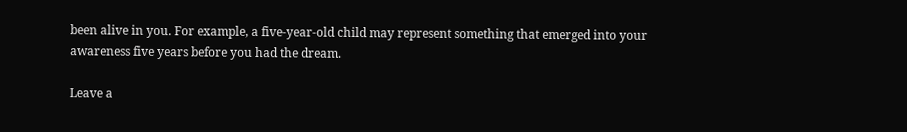been alive in you. For example, a five-year-old child may represent something that emerged into your awareness five years before you had the dream.

Leave a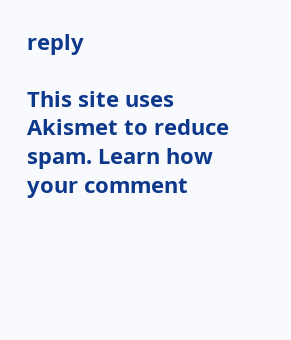reply

This site uses Akismet to reduce spam. Learn how your comment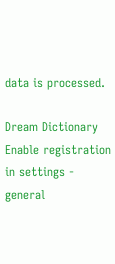data is processed.

Dream Dictionary
Enable registration in settings - general